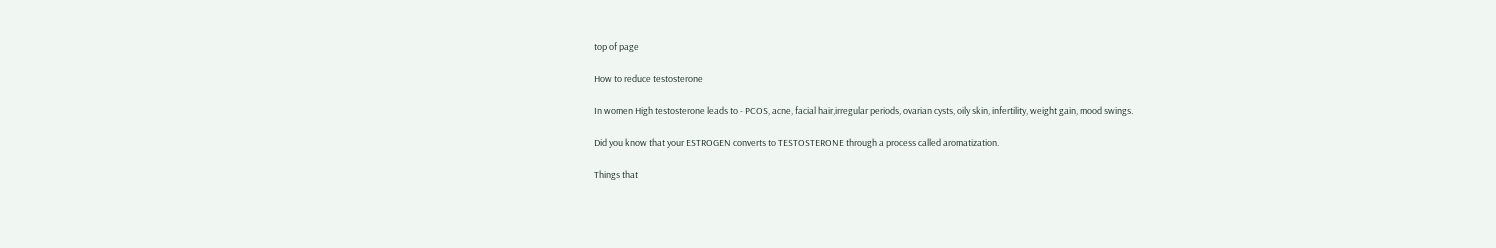top of page

How to reduce testosterone

In women High testosterone leads to - PCOS, acne, facial hair,irregular periods, ovarian cysts, oily skin, infertility, weight gain, mood swings.

Did you know that your ESTROGEN converts to TESTOSTERONE through a process called aromatization.

Things that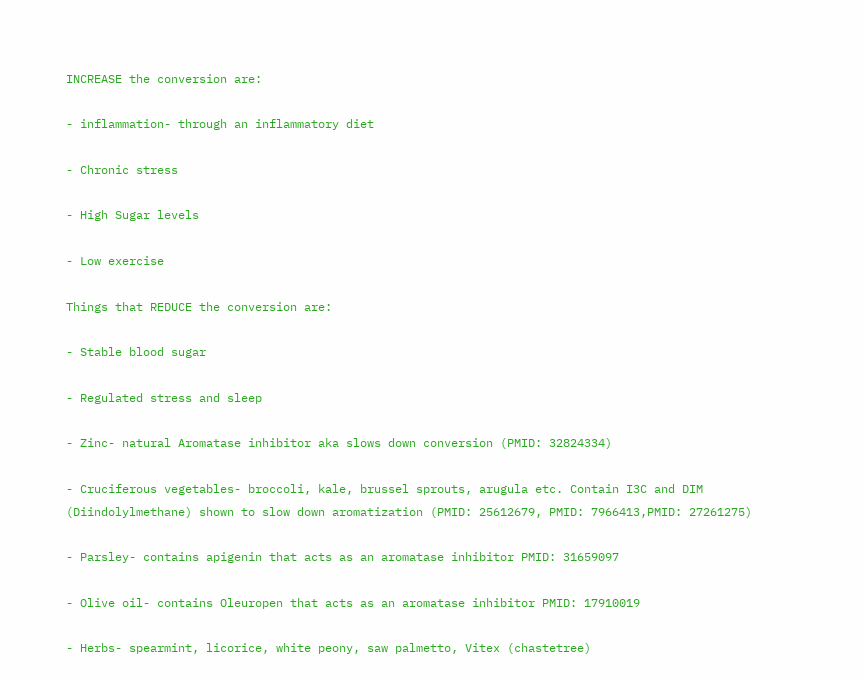INCREASE the conversion are:

- inflammation- through an inflammatory diet

- Chronic stress

- High Sugar levels

- Low exercise

Things that REDUCE the conversion are:

- Stable blood sugar

- Regulated stress and sleep

- Zinc- natural Aromatase inhibitor aka slows down conversion (PMID: 32824334)

- Cruciferous vegetables- broccoli, kale, brussel sprouts, arugula etc. Contain I3C and DIM (Diindolylmethane) shown to slow down aromatization (PMID: 25612679, PMID: 7966413,PMID: 27261275)

- Parsley- contains apigenin that acts as an aromatase inhibitor PMID: 31659097

- Olive oil- contains Oleuropen that acts as an aromatase inhibitor PMID: 17910019

- Herbs- spearmint, licorice, white peony, saw palmetto, Vitex (chastetree)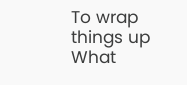To wrap things up What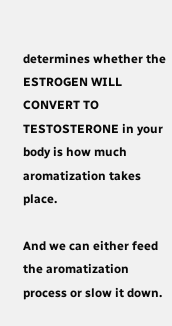determines whether the ESTROGEN WILL CONVERT TO TESTOSTERONE in your body is how much aromatization takes place.

And we can either feed the aromatization process or slow it down.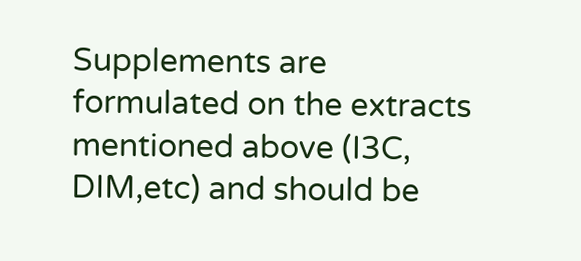Supplements are formulated on the extracts mentioned above (I3C, DIM,etc) and should be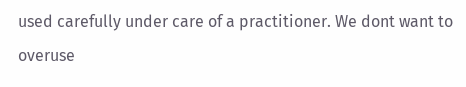used carefully under care of a practitioner. We dont want to overuse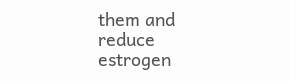them and reduce estrogen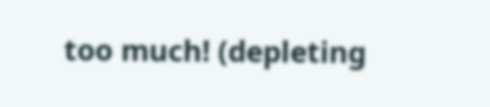too much! (depleting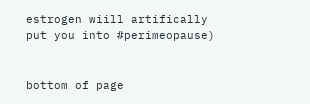estrogen wiill artifically put you into #perimeopause)


bottom of page